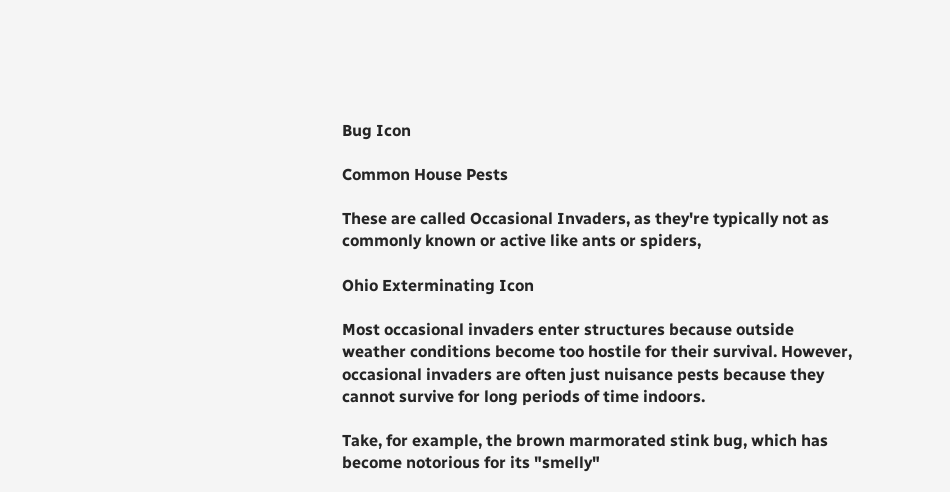Bug Icon

Common House Pests

These are called Occasional Invaders, as they're typically not as commonly known or active like ants or spiders,

Ohio Exterminating Icon

Most occasional invaders enter structures because outside weather conditions become too hostile for their survival. However, occasional invaders are often just nuisance pests because they cannot survive for long periods of time indoors.

Take, for example, the brown marmorated stink bug, which has become notorious for its "smelly"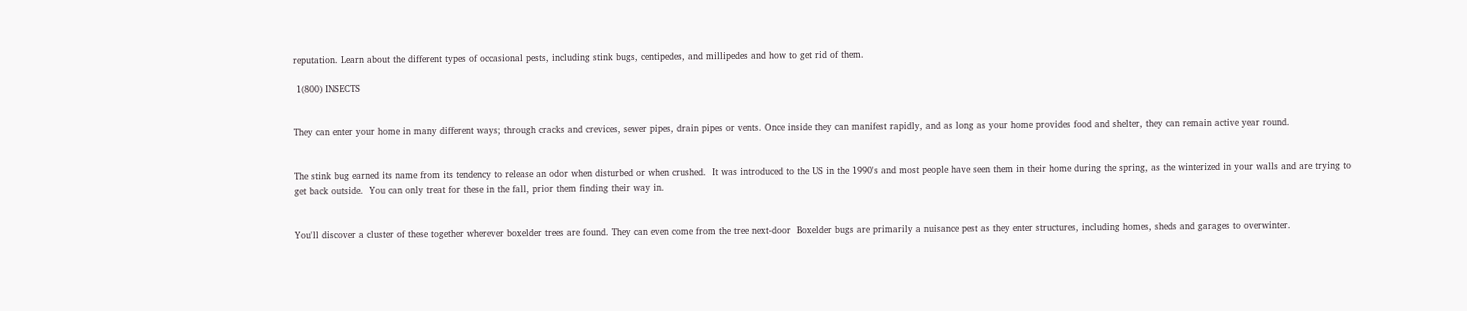reputation. Learn about the different types of occasional pests, including stink bugs, centipedes, and millipedes and how to get rid of them.

 1(800) INSECTS


They can enter your home in many different ways; through cracks and crevices, sewer pipes, drain pipes or vents. Once inside they can manifest rapidly, and as long as your home provides food and shelter, they can remain active year round.


The stink bug earned its name from its tendency to release an odor when disturbed or when crushed.  It was introduced to the US in the 1990's and most people have seen them in their home during the spring, as the winterized in your walls and are trying to get back outside.  You can only treat for these in the fall, prior them finding their way in.


You'll discover a cluster of these together wherever boxelder trees are found. They can even come from the tree next-door  Boxelder bugs are primarily a nuisance pest as they enter structures, including homes, sheds and garages to overwinter.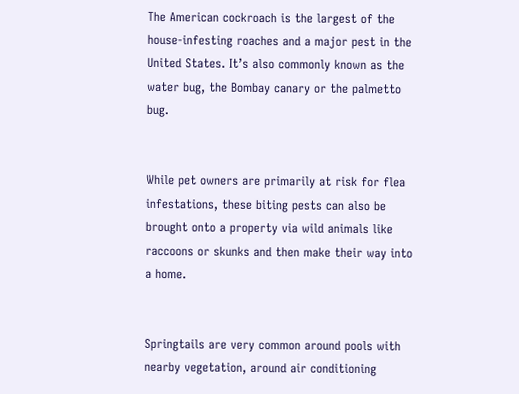The American cockroach is the largest of the house-infesting roaches and a major pest in the United States. It’s also commonly known as the water bug, the Bombay canary or the palmetto bug.


While pet owners are primarily at risk for flea infestations, these biting pests can also be brought onto a property via wild animals like raccoons or skunks and then make their way into a home.


Springtails are very common around pools with nearby vegetation, around air conditioning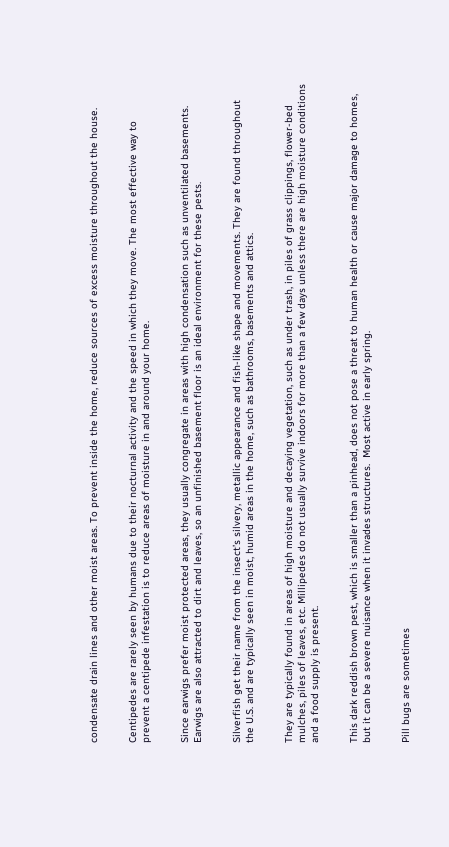condensate drain lines and other moist areas. To prevent inside the home, reduce sources of excess moisture throughout the house.


Centipedes are rarely seen by humans due to their nocturnal activity and the speed in which they move. The most effective way to prevent a centipede infestation is to reduce areas of moisture in and around your home.


Since earwigs prefer moist protected areas, they usually congregate in areas with high condensation such as unventilated basements. Earwigs are also attracted to dirt and leaves, so an unfinished basement floor is an ideal environment for these pests.


Silverfish get their name from the insect’s silvery, metallic appearance and fish-like shape and movements. They are found throughout the U.S. and are typically seen in moist, humid areas in the home, such as bathrooms, basements and attics.


They are typically found in areas of high moisture and decaying vegetation, such as under trash, in piles of grass clippings, flower-bed mulches, piles of leaves, etc. Millipedes do not usually survive indoors for more than a few days unless there are high moisture conditions and a food supply is present.


This dark reddish brown pest, which is smaller than a pinhead, does not pose a threat to human health or cause major damage to homes, but it can be a severe nuisance when it invades structures.  Most active in early spring.


Pill bugs are sometimes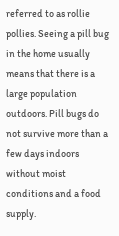referred to as rollie pollies. Seeing a pill bug in the home usually means that there is a large population outdoors. Pill bugs do not survive more than a few days indoors without moist conditions and a food supply.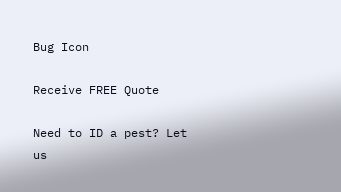Bug Icon

Receive FREE Quote

Need to ID a pest? Let us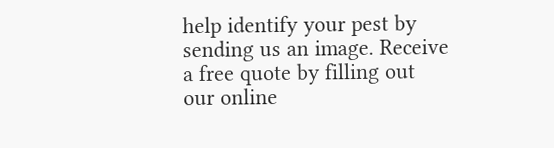help identify your pest by sending us an image. Receive a free quote by filling out our online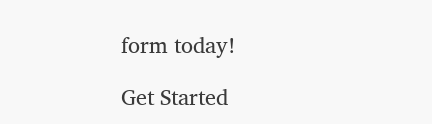form today!

Get Started